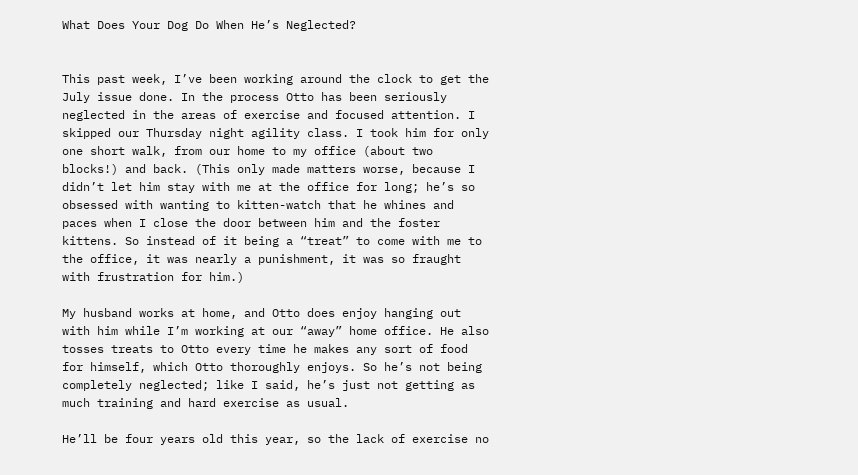What Does Your Dog Do When He’s Neglected?


This past week, I’ve been working around the clock to get the July issue done. In the process Otto has been seriously neglected in the areas of exercise and focused attention. I skipped our Thursday night agility class. I took him for only one short walk, from our home to my office (about two blocks!) and back. (This only made matters worse, because I didn’t let him stay with me at the office for long; he’s so obsessed with wanting to kitten-watch that he whines and paces when I close the door between him and the foster kittens. So instead of it being a “treat” to come with me to the office, it was nearly a punishment, it was so fraught with frustration for him.)

My husband works at home, and Otto does enjoy hanging out with him while I’m working at our “away” home office. He also tosses treats to Otto every time he makes any sort of food for himself, which Otto thoroughly enjoys. So he’s not being completely neglected; like I said, he’s just not getting as much training and hard exercise as usual.

He’ll be four years old this year, so the lack of exercise no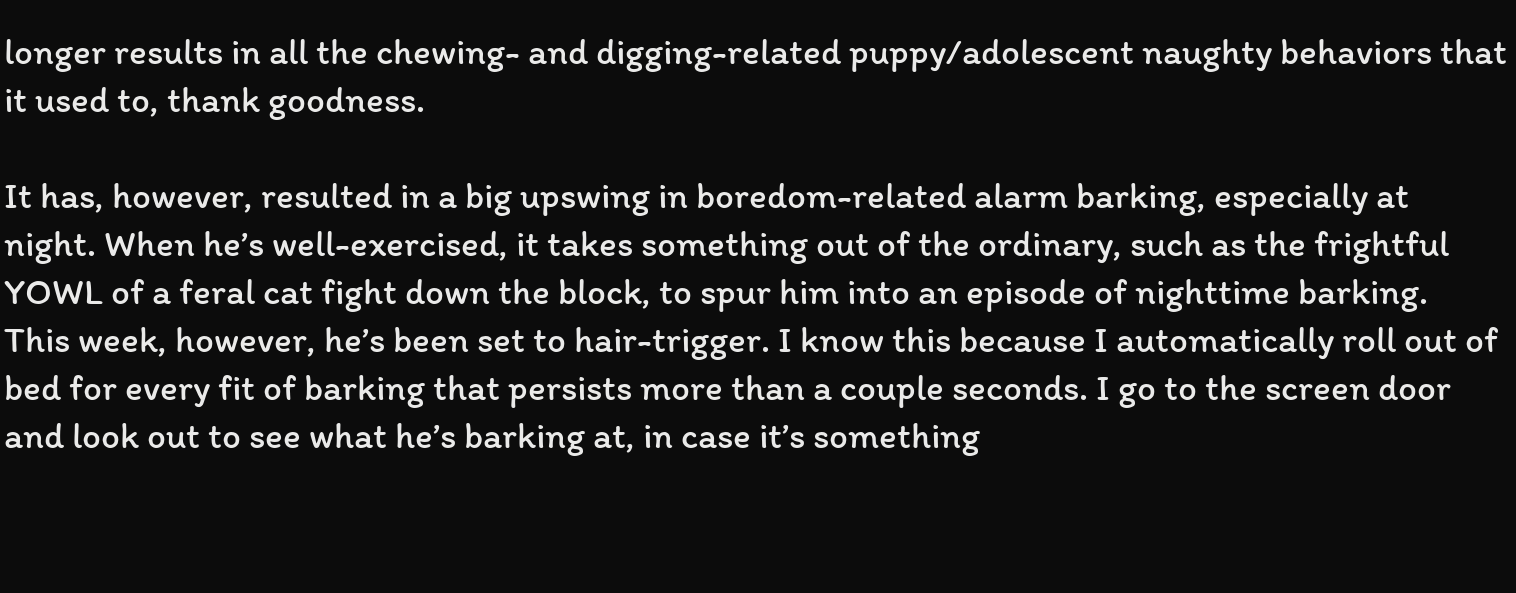longer results in all the chewing- and digging-related puppy/adolescent naughty behaviors that it used to, thank goodness.

It has, however, resulted in a big upswing in boredom-related alarm barking, especially at night. When he’s well-exercised, it takes something out of the ordinary, such as the frightful YOWL of a feral cat fight down the block, to spur him into an episode of nighttime barking.  This week, however, he’s been set to hair-trigger. I know this because I automatically roll out of bed for every fit of barking that persists more than a couple seconds. I go to the screen door and look out to see what he’s barking at, in case it’s something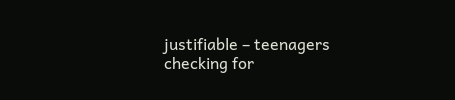justifiable – teenagers checking for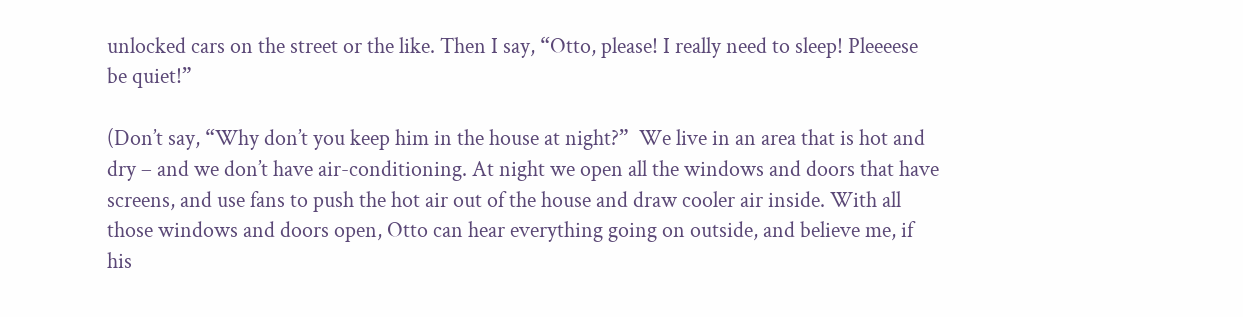unlocked cars on the street or the like. Then I say, “Otto, please! I really need to sleep! Pleeeese be quiet!”

(Don’t say, “Why don’t you keep him in the house at night?”  We live in an area that is hot and dry – and we don’t have air-conditioning. At night we open all the windows and doors that have screens, and use fans to push the hot air out of the house and draw cooler air inside. With all those windows and doors open, Otto can hear everything going on outside, and believe me, if his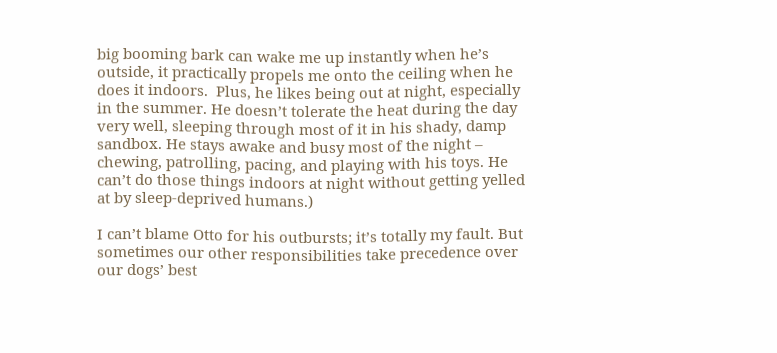big booming bark can wake me up instantly when he’s outside, it practically propels me onto the ceiling when he does it indoors.  Plus, he likes being out at night, especially in the summer. He doesn’t tolerate the heat during the day very well, sleeping through most of it in his shady, damp sandbox. He stays awake and busy most of the night – chewing, patrolling, pacing, and playing with his toys. He can’t do those things indoors at night without getting yelled at by sleep-deprived humans.)

I can’t blame Otto for his outbursts; it’s totally my fault. But sometimes our other responsibilities take precedence over our dogs’ best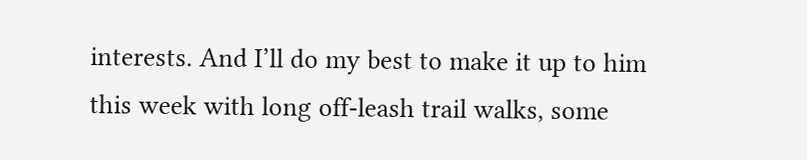interests. And I’ll do my best to make it up to him this week with long off-leash trail walks, some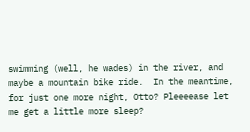swimming (well, he wades) in the river, and maybe a mountain bike ride.  In the meantime, for just one more night, Otto? Pleeeease let me get a little more sleep?